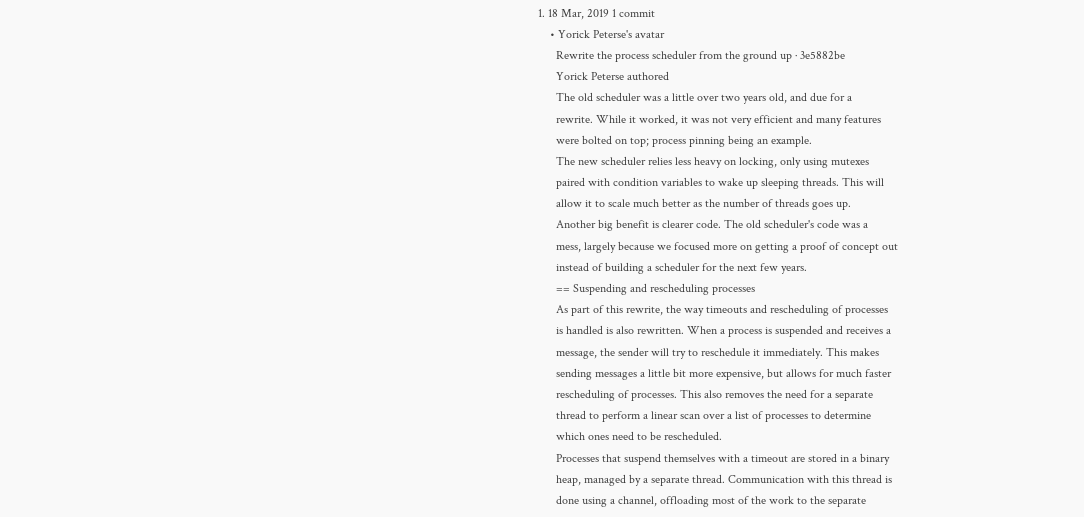1. 18 Mar, 2019 1 commit
    • Yorick Peterse's avatar
      Rewrite the process scheduler from the ground up · 3e5882be
      Yorick Peterse authored
      The old scheduler was a little over two years old, and due for a
      rewrite. While it worked, it was not very efficient and many features
      were bolted on top; process pinning being an example.
      The new scheduler relies less heavy on locking, only using mutexes
      paired with condition variables to wake up sleeping threads. This will
      allow it to scale much better as the number of threads goes up.
      Another big benefit is clearer code. The old scheduler's code was a
      mess, largely because we focused more on getting a proof of concept out
      instead of building a scheduler for the next few years.
      == Suspending and rescheduling processes
      As part of this rewrite, the way timeouts and rescheduling of processes
      is handled is also rewritten. When a process is suspended and receives a
      message, the sender will try to reschedule it immediately. This makes
      sending messages a little bit more expensive, but allows for much faster
      rescheduling of processes. This also removes the need for a separate
      thread to perform a linear scan over a list of processes to determine
      which ones need to be rescheduled.
      Processes that suspend themselves with a timeout are stored in a binary
      heap, managed by a separate thread. Communication with this thread is
      done using a channel, offloading most of the work to the separate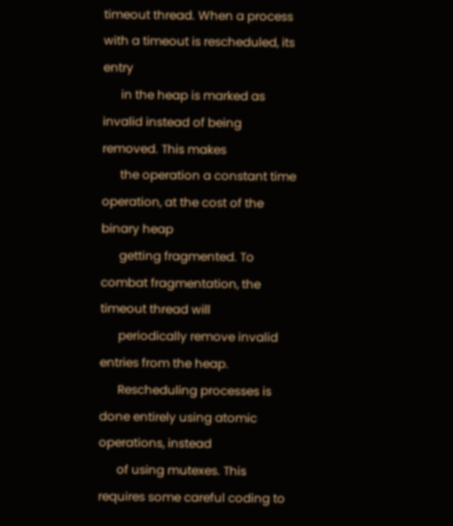timeout thread. When a process with a timeout is rescheduled, its entry
      in the heap is marked as invalid instead of being removed. This makes
      the operation a constant time operation, at the cost of the binary heap
      getting fragmented. To combat fragmentation, the timeout thread will
      periodically remove invalid entries from the heap.
      Rescheduling processes is done entirely using atomic operations, instead
      of using mutexes. This requires some careful coding to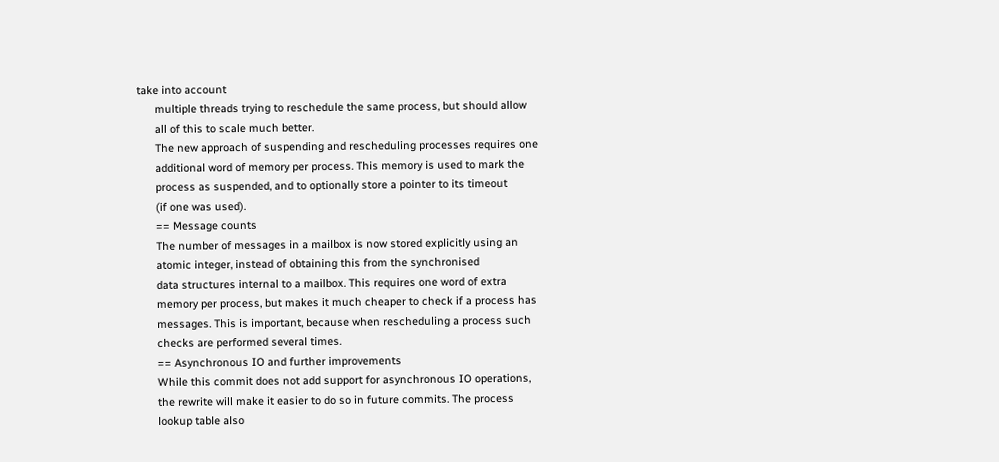take into account
      multiple threads trying to reschedule the same process, but should allow
      all of this to scale much better.
      The new approach of suspending and rescheduling processes requires one
      additional word of memory per process. This memory is used to mark the
      process as suspended, and to optionally store a pointer to its timeout
      (if one was used).
      == Message counts
      The number of messages in a mailbox is now stored explicitly using an
      atomic integer, instead of obtaining this from the synchronised
      data structures internal to a mailbox. This requires one word of extra
      memory per process, but makes it much cheaper to check if a process has
      messages. This is important, because when rescheduling a process such
      checks are performed several times.
      == Asynchronous IO and further improvements
      While this commit does not add support for asynchronous IO operations,
      the rewrite will make it easier to do so in future commits. The process
      lookup table also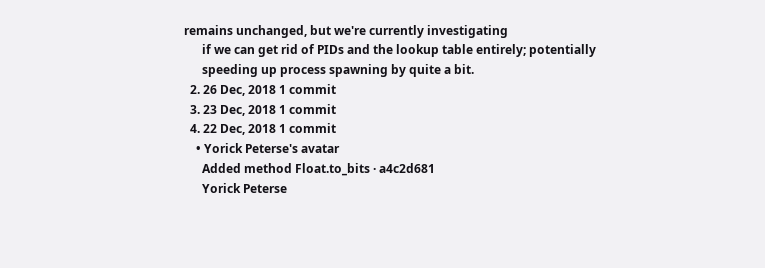remains unchanged, but we're currently investigating
      if we can get rid of PIDs and the lookup table entirely; potentially
      speeding up process spawning by quite a bit.
  2. 26 Dec, 2018 1 commit
  3. 23 Dec, 2018 1 commit
  4. 22 Dec, 2018 1 commit
    • Yorick Peterse's avatar
      Added method Float.to_bits · a4c2d681
      Yorick Peterse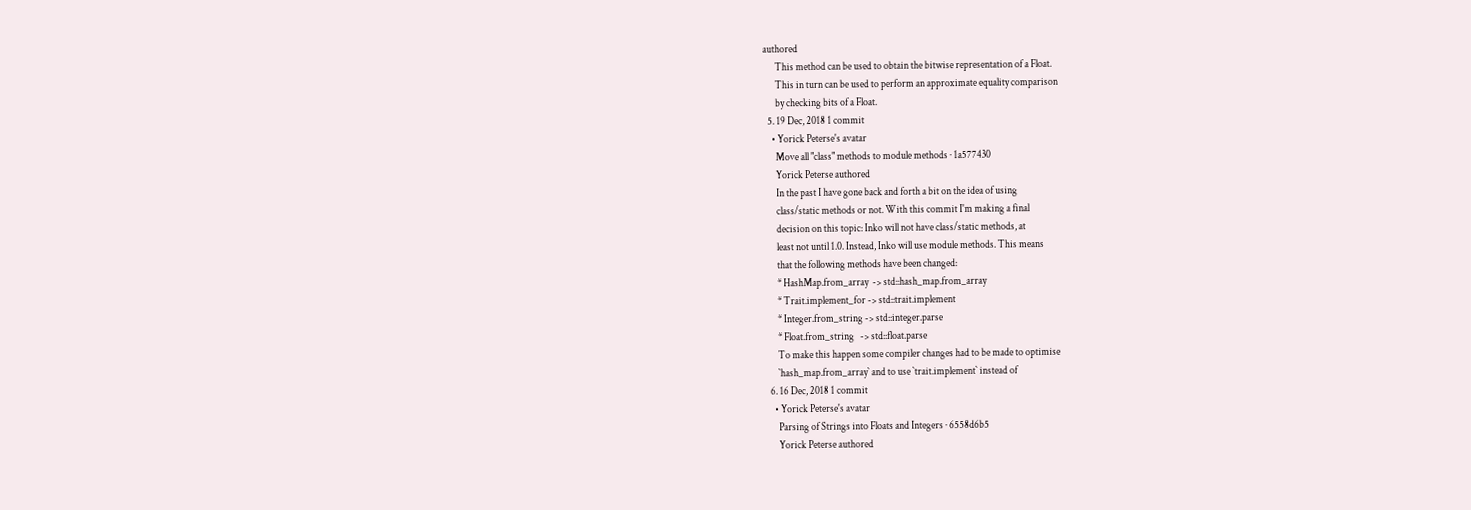authored
      This method can be used to obtain the bitwise representation of a Float.
      This in turn can be used to perform an approximate equality comparison
      by checking bits of a Float.
  5. 19 Dec, 2018 1 commit
    • Yorick Peterse's avatar
      Move all "class" methods to module methods · 1a577430
      Yorick Peterse authored
      In the past I have gone back and forth a bit on the idea of using
      class/static methods or not. With this commit I'm making a final
      decision on this topic: Inko will not have class/static methods, at
      least not until 1.0. Instead, Inko will use module methods. This means
      that the following methods have been changed:
      * HashMap.from_array  -> std::hash_map.from_array
      * Trait.implement_for -> std::trait.implement
      * Integer.from_string -> std::integer.parse
      * Float.from_string   -> std::float.parse
      To make this happen some compiler changes had to be made to optimise
      `hash_map.from_array` and to use `trait.implement` instead of
  6. 16 Dec, 2018 1 commit
    • Yorick Peterse's avatar
      Parsing of Strings into Floats and Integers · 6558d6b5
      Yorick Peterse authored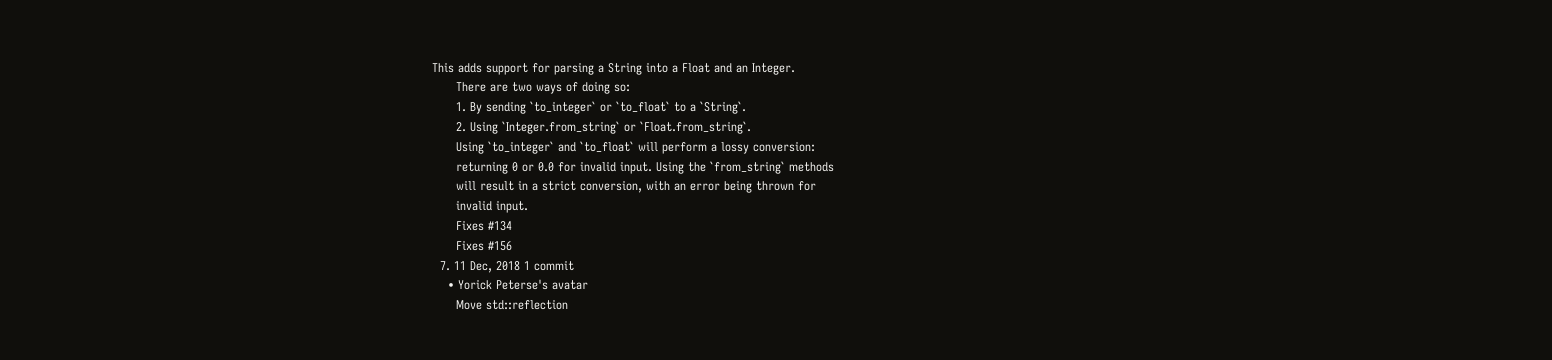This adds support for parsing a String into a Float and an Integer.
      There are two ways of doing so:
      1. By sending `to_integer` or `to_float` to a `String`.
      2. Using `Integer.from_string` or `Float.from_string`.
      Using `to_integer` and `to_float` will perform a lossy conversion:
      returning 0 or 0.0 for invalid input. Using the `from_string` methods
      will result in a strict conversion, with an error being thrown for
      invalid input.
      Fixes #134
      Fixes #156
  7. 11 Dec, 2018 1 commit
    • Yorick Peterse's avatar
      Move std::reflection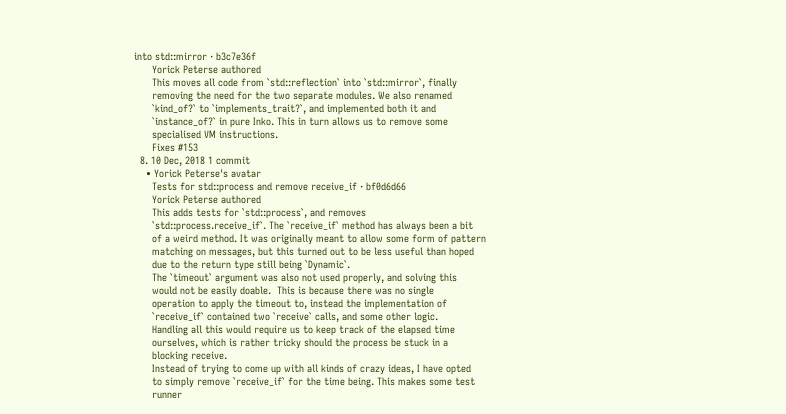into std::mirror · b3c7e36f
      Yorick Peterse authored
      This moves all code from `std::reflection` into `std::mirror`, finally
      removing the need for the two separate modules. We also renamed
      `kind_of?` to `implements_trait?`, and implemented both it and
      `instance_of?` in pure Inko. This in turn allows us to remove some
      specialised VM instructions.
      Fixes #153
  8. 10 Dec, 2018 1 commit
    • Yorick Peterse's avatar
      Tests for std::process and remove receive_if · bf0d6d66
      Yorick Peterse authored
      This adds tests for `std::process`, and removes
      `std::process.receive_if`. The `receive_if` method has always been a bit
      of a weird method. It was originally meant to allow some form of pattern
      matching on messages, but this turned out to be less useful than hoped
      due to the return type still being `Dynamic`.
      The `timeout` argument was also not used properly, and solving this
      would not be easily doable.  This is because there was no single
      operation to apply the timeout to, instead the implementation of
      `receive_if` contained two `receive` calls, and some other logic.
      Handling all this would require us to keep track of the elapsed time
      ourselves, which is rather tricky should the process be stuck in a
      blocking receive.
      Instead of trying to come up with all kinds of crazy ideas, I have opted
      to simply remove `receive_if` for the time being. This makes some test
      runner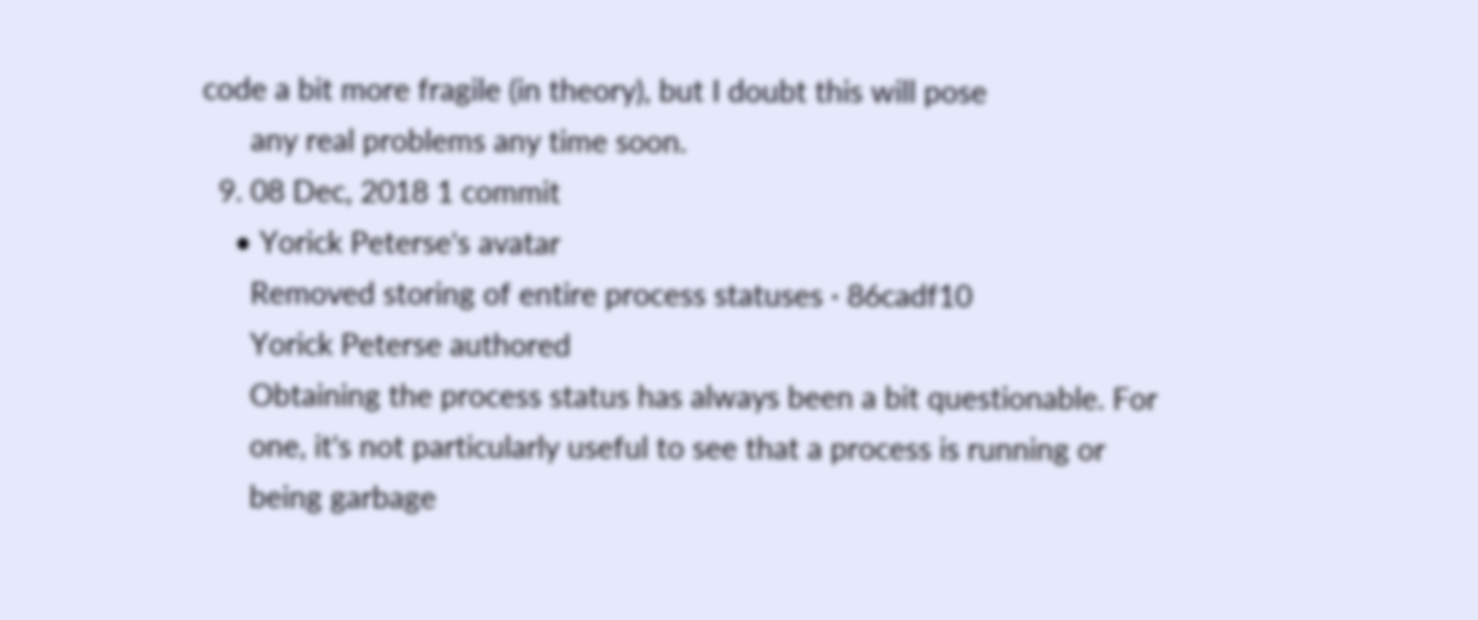code a bit more fragile (in theory), but I doubt this will pose
      any real problems any time soon.
  9. 08 Dec, 2018 1 commit
    • Yorick Peterse's avatar
      Removed storing of entire process statuses · 86cadf10
      Yorick Peterse authored
      Obtaining the process status has always been a bit questionable. For
      one, it's not particularly useful to see that a process is running or
      being garbage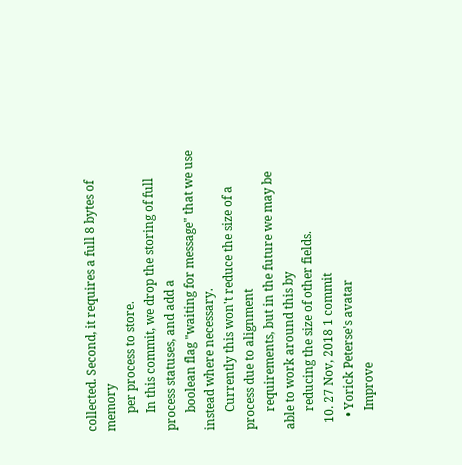collected. Second, it requires a full 8 bytes of memory
      per process to store.
      In this commit, we drop the storing of full process statuses, and add a
      boolean flag "waiting for message" that we use instead where necessary.
      Currently this won't reduce the size of a process due to alignment
      requirements, but in the future we may be able to work around this by
      reducing the size of other fields.
  10. 27 Nov, 2018 1 commit
    • Yorick Peterse's avatar
      Improve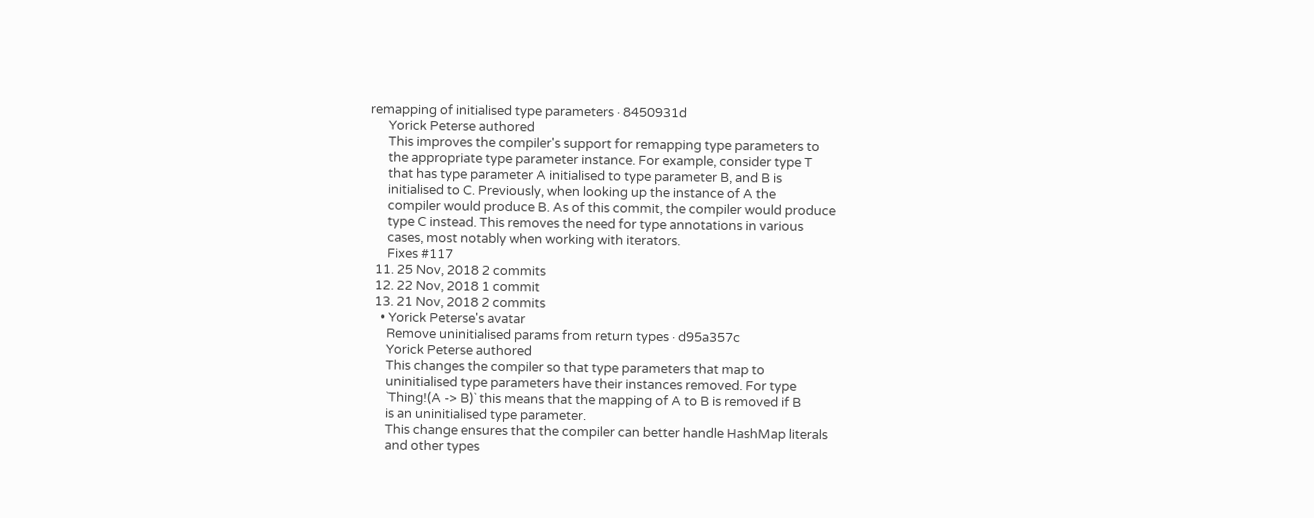remapping of initialised type parameters · 8450931d
      Yorick Peterse authored
      This improves the compiler's support for remapping type parameters to
      the appropriate type parameter instance. For example, consider type T
      that has type parameter A initialised to type parameter B, and B is
      initialised to C. Previously, when looking up the instance of A the
      compiler would produce B. As of this commit, the compiler would produce
      type C instead. This removes the need for type annotations in various
      cases, most notably when working with iterators.
      Fixes #117
  11. 25 Nov, 2018 2 commits
  12. 22 Nov, 2018 1 commit
  13. 21 Nov, 2018 2 commits
    • Yorick Peterse's avatar
      Remove uninitialised params from return types · d95a357c
      Yorick Peterse authored
      This changes the compiler so that type parameters that map to
      uninitialised type parameters have their instances removed. For type
      `Thing!(A -> B)` this means that the mapping of A to B is removed if B
      is an uninitialised type parameter.
      This change ensures that the compiler can better handle HashMap literals
      and other types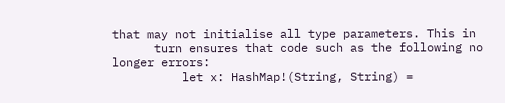that may not initialise all type parameters. This in
      turn ensures that code such as the following no longer errors:
          let x: HashMap!(String, String) =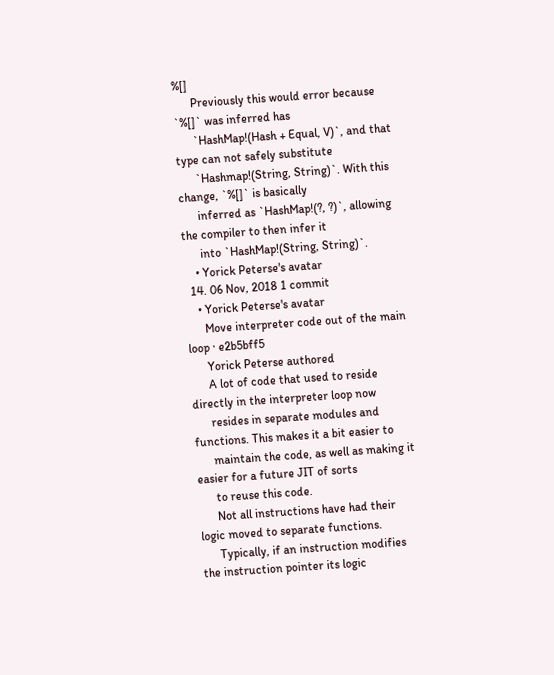%[]
      Previously this would error because `%[]` was inferred has
      `HashMap!(Hash + Equal, V)`, and that type can not safely substitute
      `Hashmap!(String, String)`. With this change, `%[]` is basically
      inferred as `HashMap!(?, ?)`, allowing the compiler to then infer it
      into `HashMap!(String, String)`.
    • Yorick Peterse's avatar
  14. 06 Nov, 2018 1 commit
    • Yorick Peterse's avatar
      Move interpreter code out of the main loop · e2b5bff5
      Yorick Peterse authored
      A lot of code that used to reside directly in the interpreter loop now
      resides in separate modules and functions. This makes it a bit easier to
      maintain the code, as well as making it easier for a future JIT of sorts
      to reuse this code.
      Not all instructions have had their logic moved to separate functions.
      Typically, if an instruction modifies the instruction pointer its logic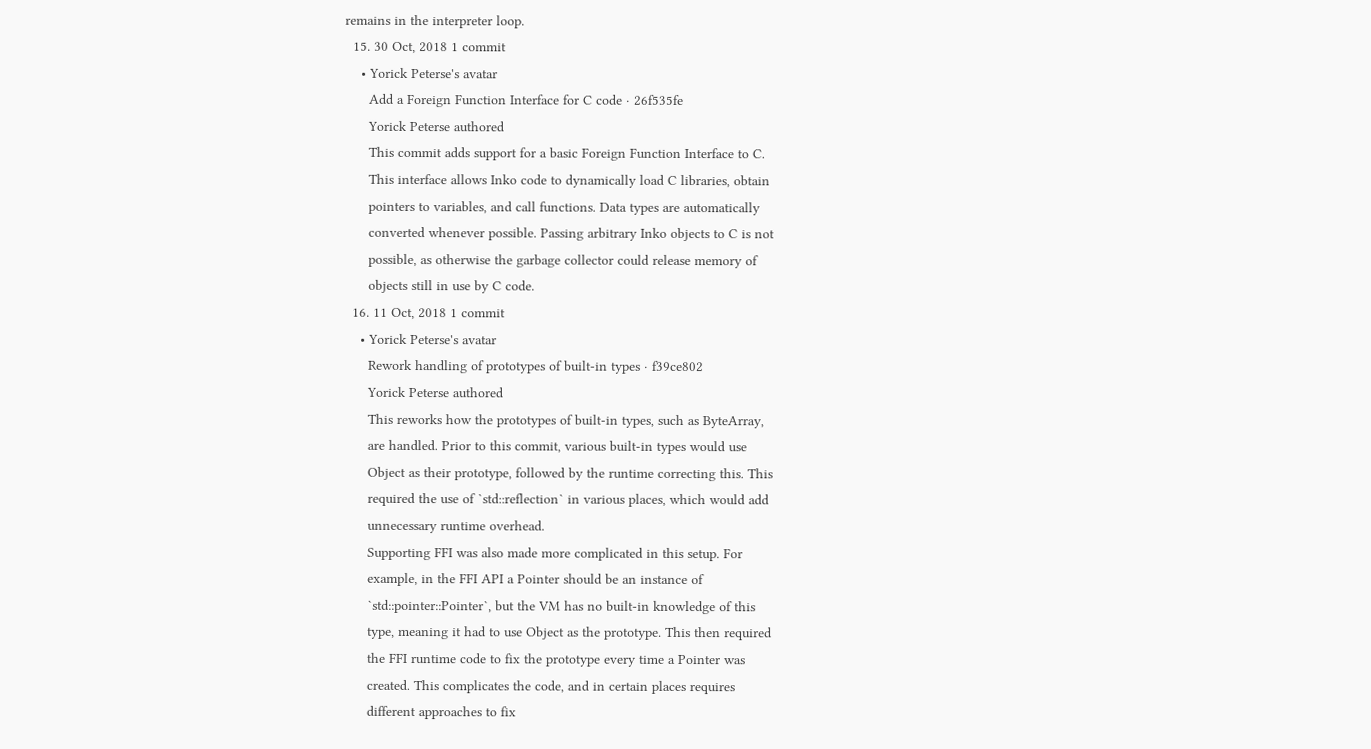remains in the interpreter loop.
  15. 30 Oct, 2018 1 commit
    • Yorick Peterse's avatar
      Add a Foreign Function Interface for C code · 26f535fe
      Yorick Peterse authored
      This commit adds support for a basic Foreign Function Interface to C.
      This interface allows Inko code to dynamically load C libraries, obtain
      pointers to variables, and call functions. Data types are automatically
      converted whenever possible. Passing arbitrary Inko objects to C is not
      possible, as otherwise the garbage collector could release memory of
      objects still in use by C code.
  16. 11 Oct, 2018 1 commit
    • Yorick Peterse's avatar
      Rework handling of prototypes of built-in types · f39ce802
      Yorick Peterse authored
      This reworks how the prototypes of built-in types, such as ByteArray,
      are handled. Prior to this commit, various built-in types would use
      Object as their prototype, followed by the runtime correcting this. This
      required the use of `std::reflection` in various places, which would add
      unnecessary runtime overhead.
      Supporting FFI was also made more complicated in this setup. For
      example, in the FFI API a Pointer should be an instance of
      `std::pointer::Pointer`, but the VM has no built-in knowledge of this
      type, meaning it had to use Object as the prototype. This then required
      the FFI runtime code to fix the prototype every time a Pointer was
      created. This complicates the code, and in certain places requires
      different approaches to fix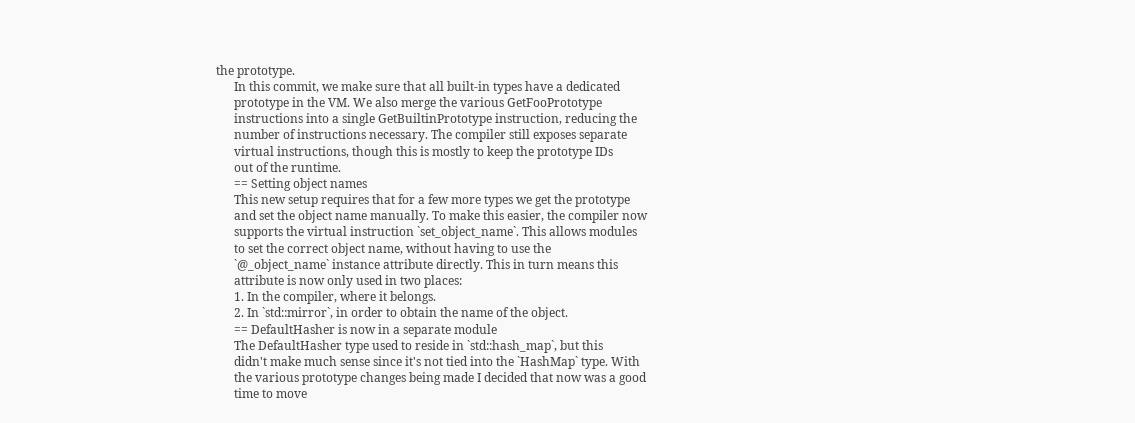the prototype.
      In this commit, we make sure that all built-in types have a dedicated
      prototype in the VM. We also merge the various GetFooPrototype
      instructions into a single GetBuiltinPrototype instruction, reducing the
      number of instructions necessary. The compiler still exposes separate
      virtual instructions, though this is mostly to keep the prototype IDs
      out of the runtime.
      == Setting object names
      This new setup requires that for a few more types we get the prototype
      and set the object name manually. To make this easier, the compiler now
      supports the virtual instruction `set_object_name`. This allows modules
      to set the correct object name, without having to use the
      `@_object_name` instance attribute directly. This in turn means this
      attribute is now only used in two places:
      1. In the compiler, where it belongs.
      2. In `std::mirror`, in order to obtain the name of the object.
      == DefaultHasher is now in a separate module
      The DefaultHasher type used to reside in `std::hash_map`, but this
      didn't make much sense since it's not tied into the `HashMap` type. With
      the various prototype changes being made I decided that now was a good
      time to move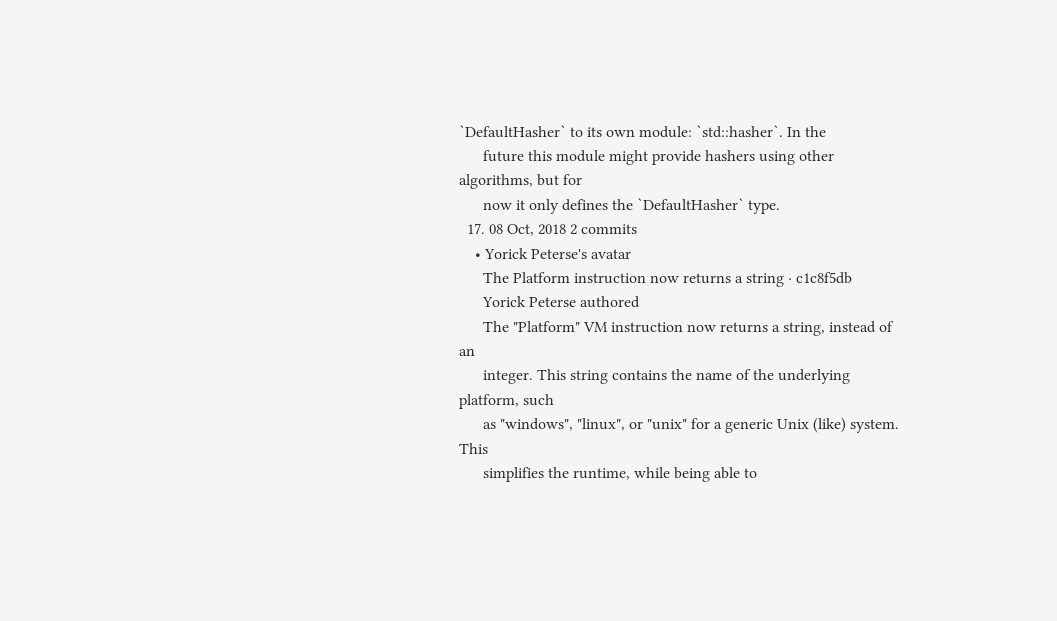`DefaultHasher` to its own module: `std::hasher`. In the
      future this module might provide hashers using other algorithms, but for
      now it only defines the `DefaultHasher` type.
  17. 08 Oct, 2018 2 commits
    • Yorick Peterse's avatar
      The Platform instruction now returns a string · c1c8f5db
      Yorick Peterse authored
      The "Platform" VM instruction now returns a string, instead of an
      integer. This string contains the name of the underlying platform, such
      as "windows", "linux", or "unix" for a generic Unix (like) system. This
      simplifies the runtime, while being able to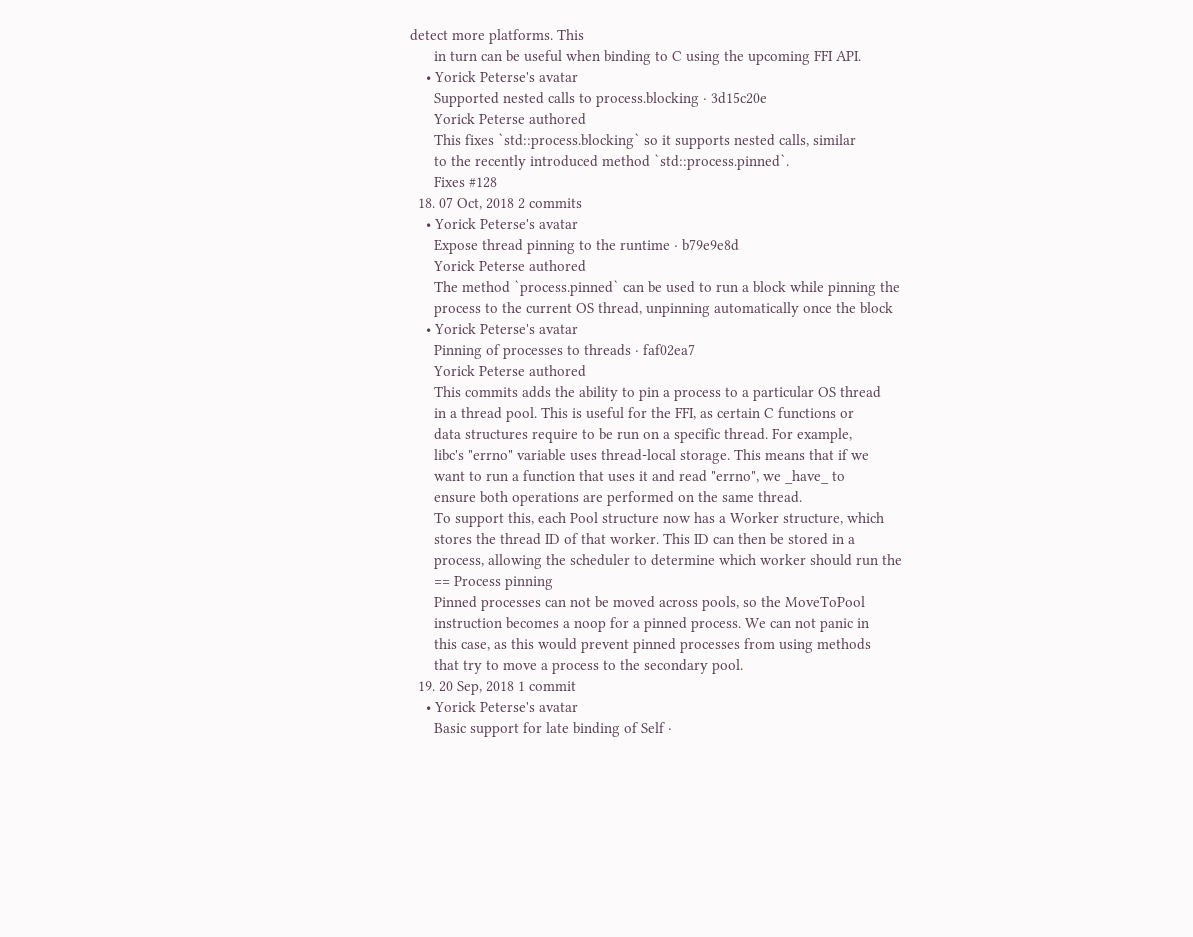detect more platforms. This
      in turn can be useful when binding to C using the upcoming FFI API.
    • Yorick Peterse's avatar
      Supported nested calls to process.blocking · 3d15c20e
      Yorick Peterse authored
      This fixes `std::process.blocking` so it supports nested calls, similar
      to the recently introduced method `std::process.pinned`.
      Fixes #128
  18. 07 Oct, 2018 2 commits
    • Yorick Peterse's avatar
      Expose thread pinning to the runtime · b79e9e8d
      Yorick Peterse authored
      The method `process.pinned` can be used to run a block while pinning the
      process to the current OS thread, unpinning automatically once the block
    • Yorick Peterse's avatar
      Pinning of processes to threads · faf02ea7
      Yorick Peterse authored
      This commits adds the ability to pin a process to a particular OS thread
      in a thread pool. This is useful for the FFI, as certain C functions or
      data structures require to be run on a specific thread. For example,
      libc's "errno" variable uses thread-local storage. This means that if we
      want to run a function that uses it and read "errno", we _have_ to
      ensure both operations are performed on the same thread.
      To support this, each Pool structure now has a Worker structure, which
      stores the thread ID of that worker. This ID can then be stored in a
      process, allowing the scheduler to determine which worker should run the
      == Process pinning
      Pinned processes can not be moved across pools, so the MoveToPool
      instruction becomes a noop for a pinned process. We can not panic in
      this case, as this would prevent pinned processes from using methods
      that try to move a process to the secondary pool.
  19. 20 Sep, 2018 1 commit
    • Yorick Peterse's avatar
      Basic support for late binding of Self ·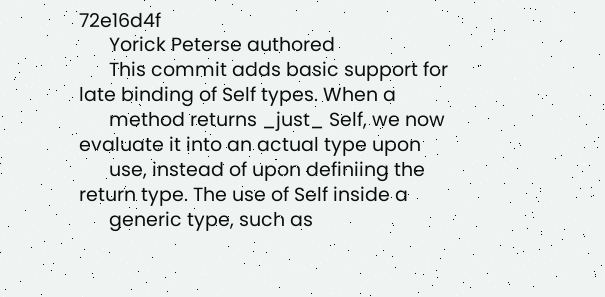72e16d4f
      Yorick Peterse authored
      This commit adds basic support for late binding of Self types. When a
      method returns _just_ Self, we now evaluate it into an actual type upon
      use, instead of upon definiing the return type. The use of Self inside a
      generic type, such as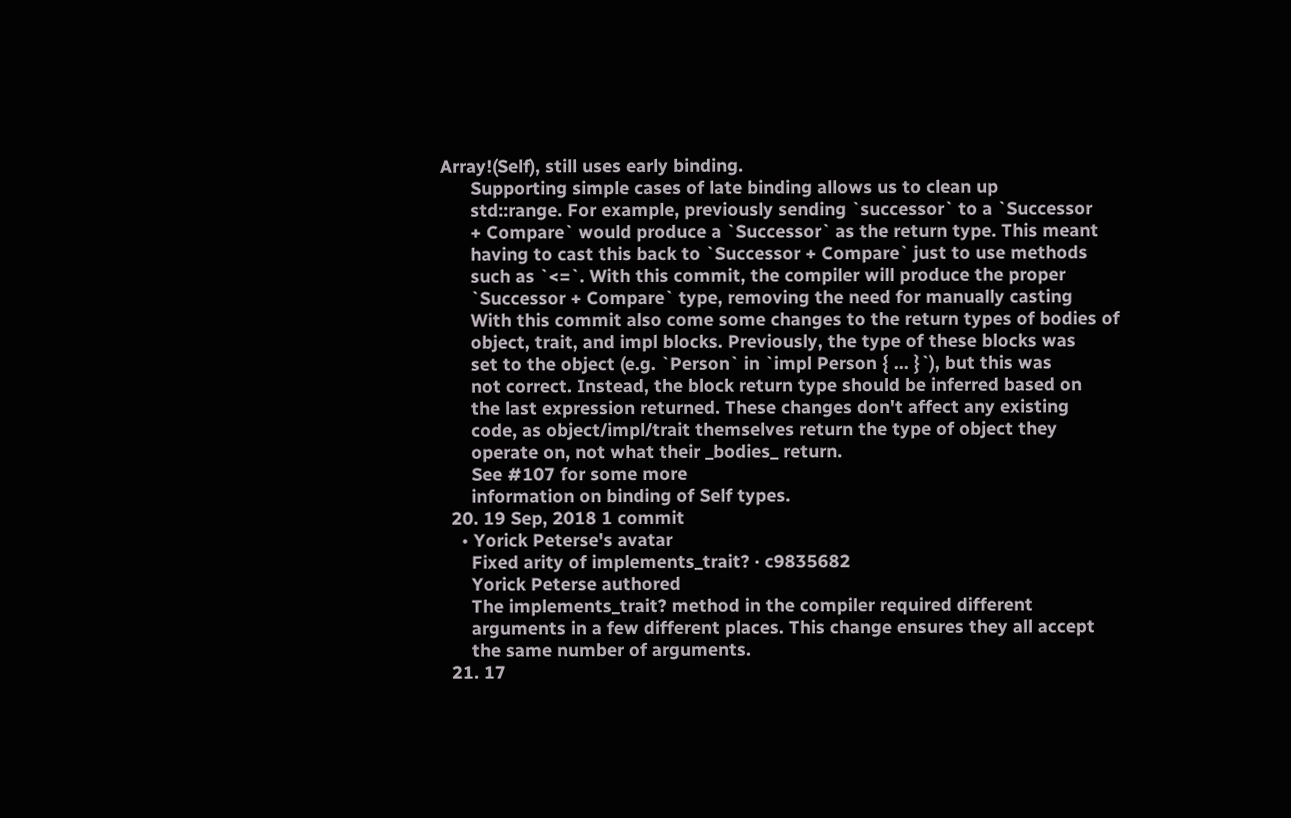Array!(Self), still uses early binding.
      Supporting simple cases of late binding allows us to clean up
      std::range. For example, previously sending `successor` to a `Successor
      + Compare` would produce a `Successor` as the return type. This meant
      having to cast this back to `Successor + Compare` just to use methods
      such as `<=`. With this commit, the compiler will produce the proper
      `Successor + Compare` type, removing the need for manually casting
      With this commit also come some changes to the return types of bodies of
      object, trait, and impl blocks. Previously, the type of these blocks was
      set to the object (e.g. `Person` in `impl Person { ... }`), but this was
      not correct. Instead, the block return type should be inferred based on
      the last expression returned. These changes don't affect any existing
      code, as object/impl/trait themselves return the type of object they
      operate on, not what their _bodies_ return.
      See #107 for some more
      information on binding of Self types.
  20. 19 Sep, 2018 1 commit
    • Yorick Peterse's avatar
      Fixed arity of implements_trait? · c9835682
      Yorick Peterse authored
      The implements_trait? method in the compiler required different
      arguments in a few different places. This change ensures they all accept
      the same number of arguments.
  21. 17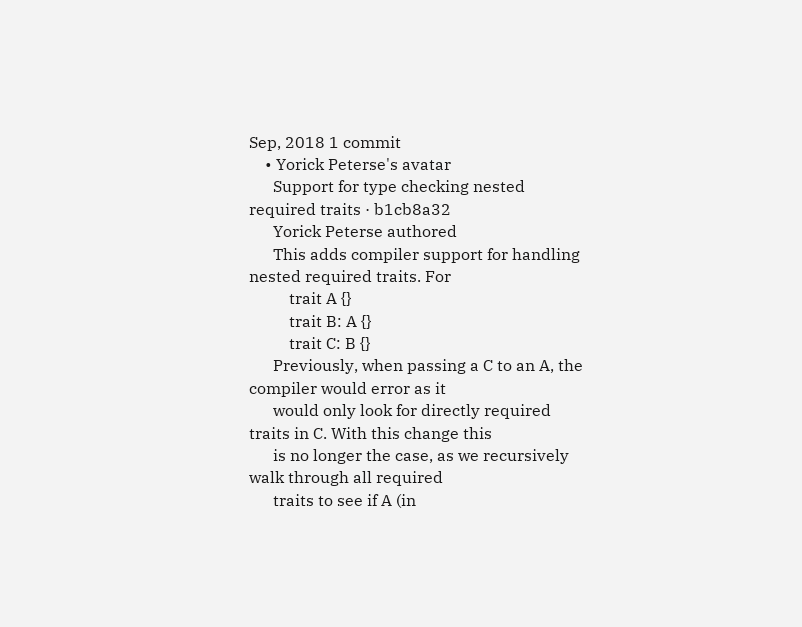Sep, 2018 1 commit
    • Yorick Peterse's avatar
      Support for type checking nested required traits · b1cb8a32
      Yorick Peterse authored
      This adds compiler support for handling nested required traits. For
          trait A {}
          trait B: A {}
          trait C: B {}
      Previously, when passing a C to an A, the compiler would error as it
      would only look for directly required traits in C. With this change this
      is no longer the case, as we recursively walk through all required
      traits to see if A (in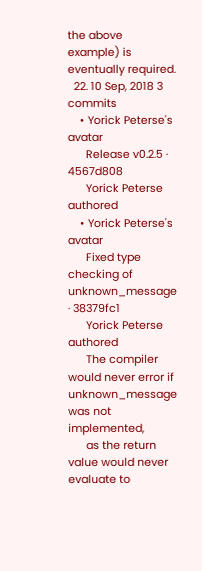the above example) is eventually required.
  22. 10 Sep, 2018 3 commits
    • Yorick Peterse's avatar
      Release v0.2.5 · 4567d808
      Yorick Peterse authored
    • Yorick Peterse's avatar
      Fixed type checking of unknown_message · 38379fc1
      Yorick Peterse authored
      The compiler would never error if unknown_message was not implemented,
      as the return value would never evaluate to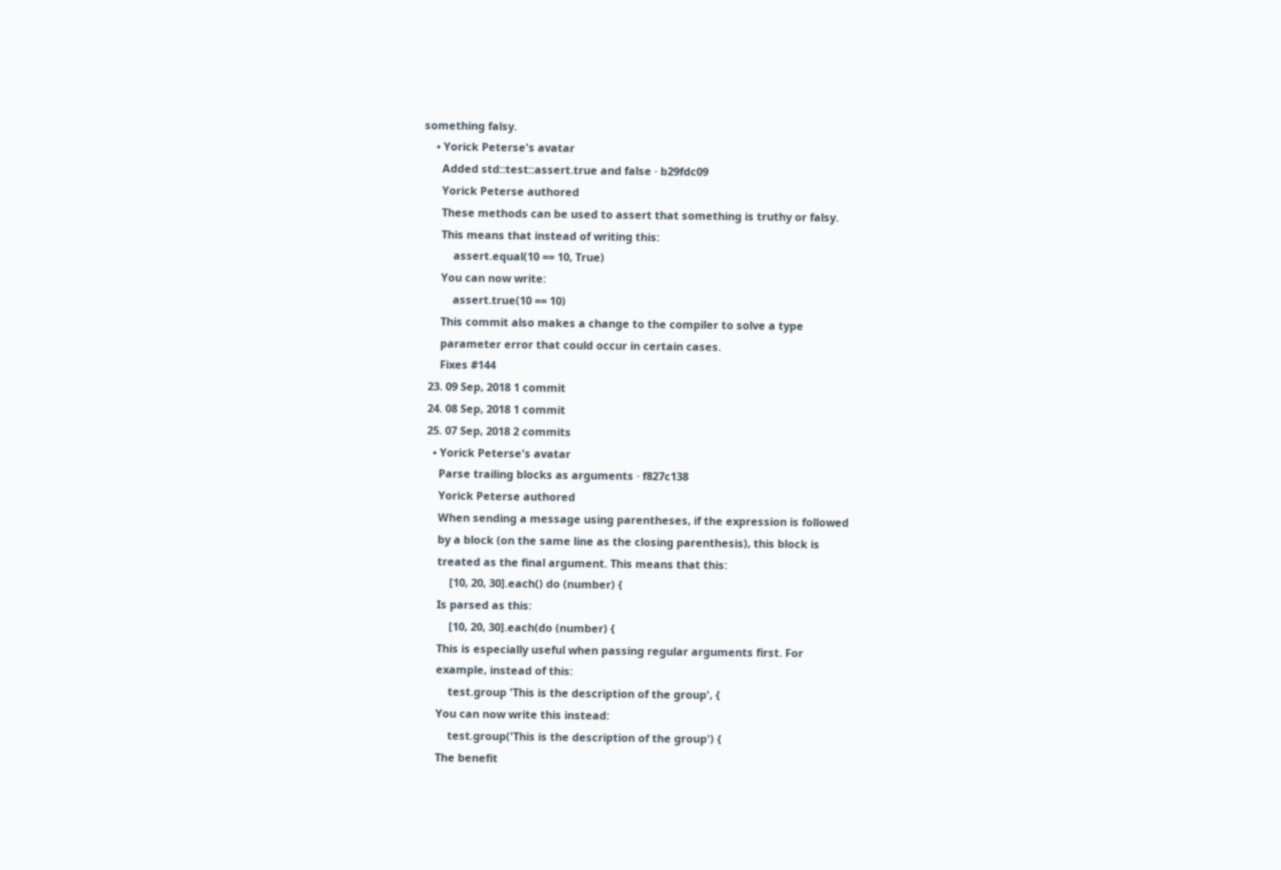something falsy.
    • Yorick Peterse's avatar
      Added std::test::assert.true and false · b29fdc09
      Yorick Peterse authored
      These methods can be used to assert that something is truthy or falsy.
      This means that instead of writing this:
          assert.equal(10 == 10, True)
      You can now write:
          assert.true(10 == 10)
      This commit also makes a change to the compiler to solve a type
      parameter error that could occur in certain cases.
      Fixes #144
  23. 09 Sep, 2018 1 commit
  24. 08 Sep, 2018 1 commit
  25. 07 Sep, 2018 2 commits
    • Yorick Peterse's avatar
      Parse trailing blocks as arguments · f827c138
      Yorick Peterse authored
      When sending a message using parentheses, if the expression is followed
      by a block (on the same line as the closing parenthesis), this block is
      treated as the final argument. This means that this:
          [10, 20, 30].each() do (number) {
      Is parsed as this:
          [10, 20, 30].each(do (number) {
      This is especially useful when passing regular arguments first. For
      example, instead of this:
          test.group 'This is the description of the group', {
      You can now write this instead:
          test.group('This is the description of the group') {
      The benefit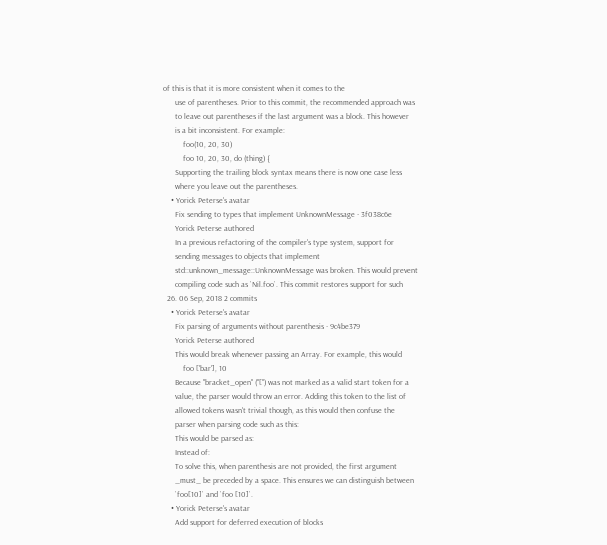of this is that it is more consistent when it comes to the
      use of parentheses. Prior to this commit, the recommended approach was
      to leave out parentheses if the last argument was a block. This however
      is a bit inconsistent. For example:
          foo(10, 20, 30)
          foo 10, 20, 30, do (thing) {
      Supporting the trailing block syntax means there is now one case less
      where you leave out the parentheses.
    • Yorick Peterse's avatar
      Fix sending to types that implement UnknownMessage · 3f038c6e
      Yorick Peterse authored
      In a previous refactoring of the compiler's type system, support for
      sending messages to objects that implement
      std::unknown_message::UnknownMessage was broken. This would prevent
      compiling code such as `Nil.foo`. This commit restores support for such
  26. 06 Sep, 2018 2 commits
    • Yorick Peterse's avatar
      Fix parsing of arguments without parenthesis · 9c4be379
      Yorick Peterse authored
      This would break whenever passing an Array. For example, this would
          foo ['bar'], 10
      Because "bracket_open" ("[") was not marked as a valid start token for a
      value, the parser would throw an error. Adding this token to the list of
      allowed tokens wasn't trivial though, as this would then confuse the
      parser when parsing code such as this:
      This would be parsed as:
      Instead of:
      To solve this, when parenthesis are not provided, the first argument
      _must_ be preceded by a space. This ensures we can distinguish between
      `foo[10]` and `foo [10]`.
    • Yorick Peterse's avatar
      Add support for deferred execution of blocks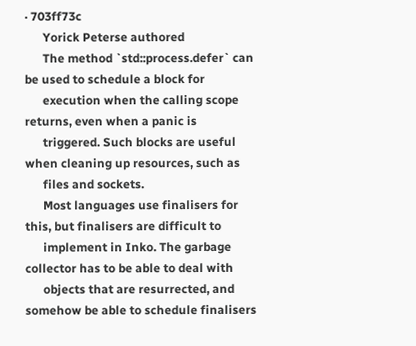· 703ff73c
      Yorick Peterse authored
      The method `std::process.defer` can be used to schedule a block for
      execution when the calling scope returns, even when a panic is
      triggered. Such blocks are useful when cleaning up resources, such as
      files and sockets.
      Most languages use finalisers for this, but finalisers are difficult to
      implement in Inko. The garbage collector has to be able to deal with
      objects that are resurrected, and somehow be able to schedule finalisers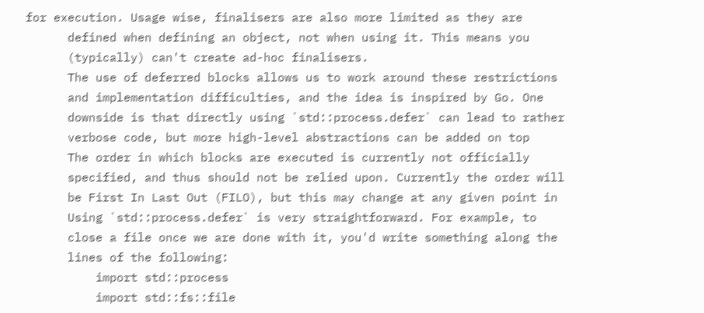for execution. Usage wise, finalisers are also more limited as they are
      defined when defining an object, not when using it. This means you
      (typically) can't create ad-hoc finalisers.
      The use of deferred blocks allows us to work around these restrictions
      and implementation difficulties, and the idea is inspired by Go. One
      downside is that directly using `std::process.defer` can lead to rather
      verbose code, but more high-level abstractions can be added on top
      The order in which blocks are executed is currently not officially
      specified, and thus should not be relied upon. Currently the order will
      be First In Last Out (FILO), but this may change at any given point in
      Using `std::process.defer` is very straightforward. For example, to
      close a file once we are done with it, you'd write something along the
      lines of the following:
          import std::process
          import std::fs::file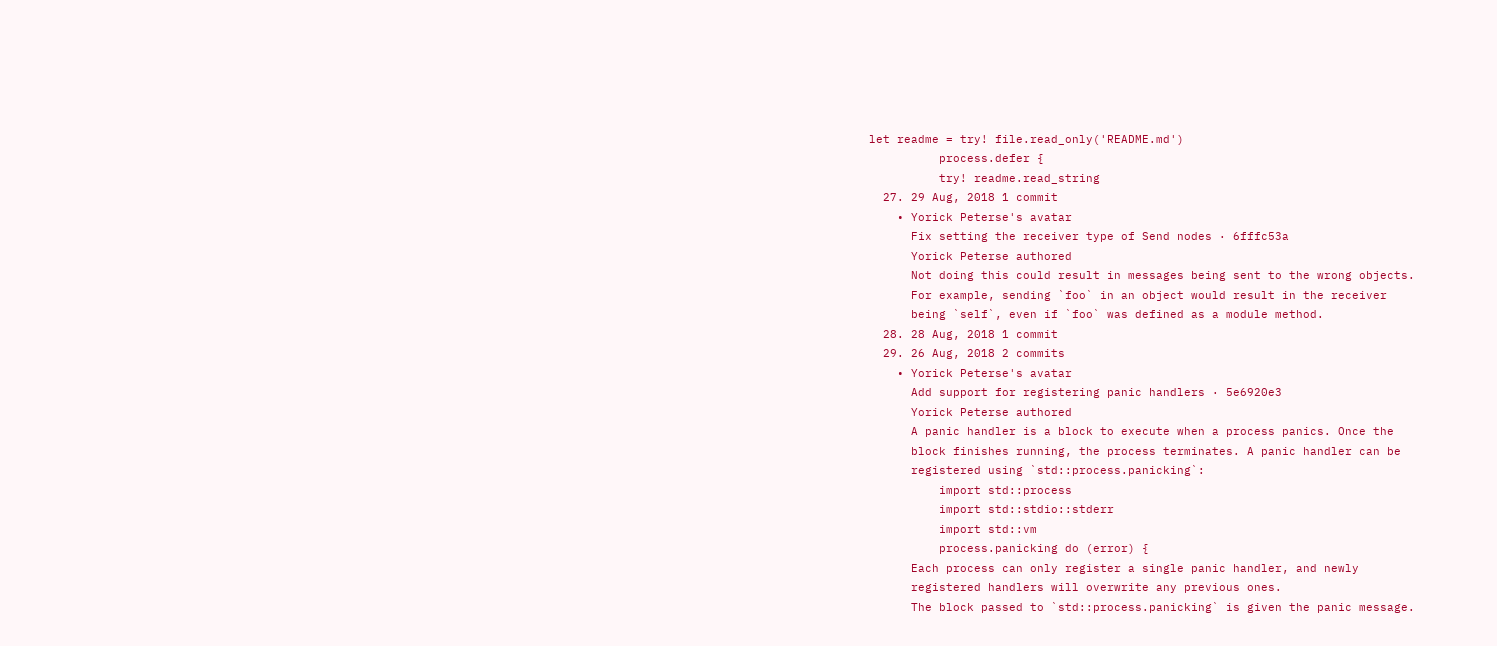let readme = try! file.read_only('README.md')
          process.defer {
          try! readme.read_string
  27. 29 Aug, 2018 1 commit
    • Yorick Peterse's avatar
      Fix setting the receiver type of Send nodes · 6fffc53a
      Yorick Peterse authored
      Not doing this could result in messages being sent to the wrong objects.
      For example, sending `foo` in an object would result in the receiver
      being `self`, even if `foo` was defined as a module method.
  28. 28 Aug, 2018 1 commit
  29. 26 Aug, 2018 2 commits
    • Yorick Peterse's avatar
      Add support for registering panic handlers · 5e6920e3
      Yorick Peterse authored
      A panic handler is a block to execute when a process panics. Once the
      block finishes running, the process terminates. A panic handler can be
      registered using `std::process.panicking`:
          import std::process
          import std::stdio::stderr
          import std::vm
          process.panicking do (error) {
      Each process can only register a single panic handler, and newly
      registered handlers will overwrite any previous ones.
      The block passed to `std::process.panicking` is given the panic message.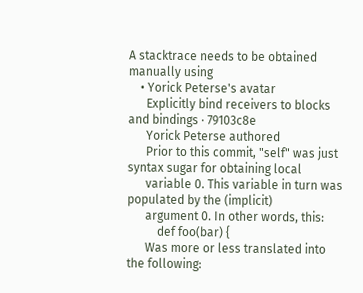A stacktrace needs to be obtained manually using
    • Yorick Peterse's avatar
      Explicitly bind receivers to blocks and bindings · 79103c8e
      Yorick Peterse authored
      Prior to this commit, "self" was just syntax sugar for obtaining local
      variable 0. This variable in turn was populated by the (implicit)
      argument 0. In other words, this:
          def foo(bar) {
      Was more or less translated into the following: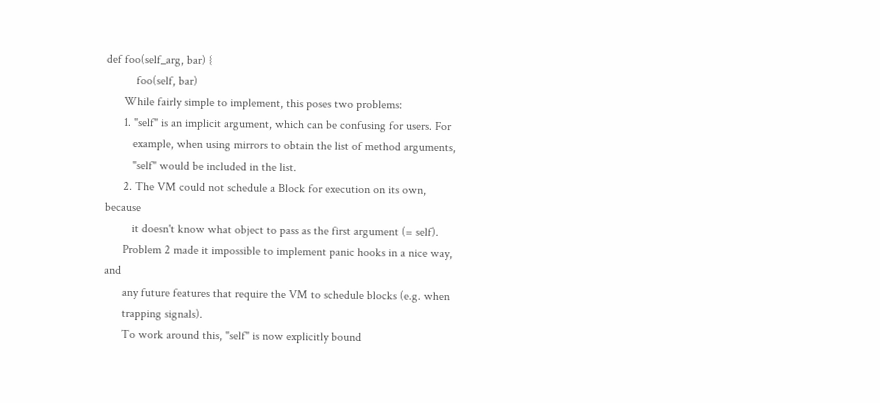def foo(self_arg, bar) {
          foo(self, bar)
      While fairly simple to implement, this poses two problems:
      1. "self" is an implicit argument, which can be confusing for users. For
         example, when using mirrors to obtain the list of method arguments,
         "self" would be included in the list.
      2. The VM could not schedule a Block for execution on its own, because
         it doesn't know what object to pass as the first argument (= self).
      Problem 2 made it impossible to implement panic hooks in a nice way, and
      any future features that require the VM to schedule blocks (e.g. when
      trapping signals).
      To work around this, "self" is now explicitly bound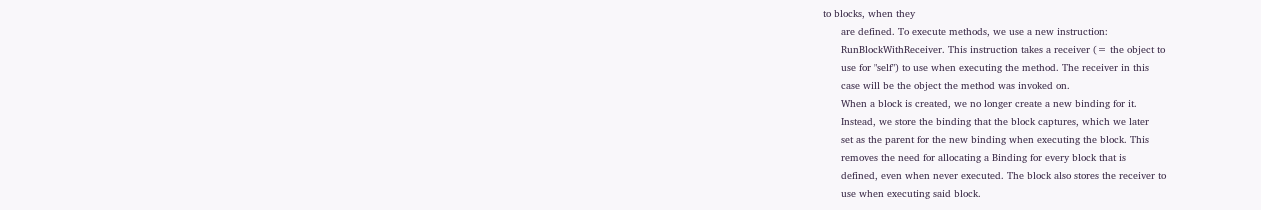to blocks, when they
      are defined. To execute methods, we use a new instruction:
      RunBlockWithReceiver. This instruction takes a receiver (= the object to
      use for "self") to use when executing the method. The receiver in this
      case will be the object the method was invoked on.
      When a block is created, we no longer create a new binding for it.
      Instead, we store the binding that the block captures, which we later
      set as the parent for the new binding when executing the block. This
      removes the need for allocating a Binding for every block that is
      defined, even when never executed. The block also stores the receiver to
      use when executing said block.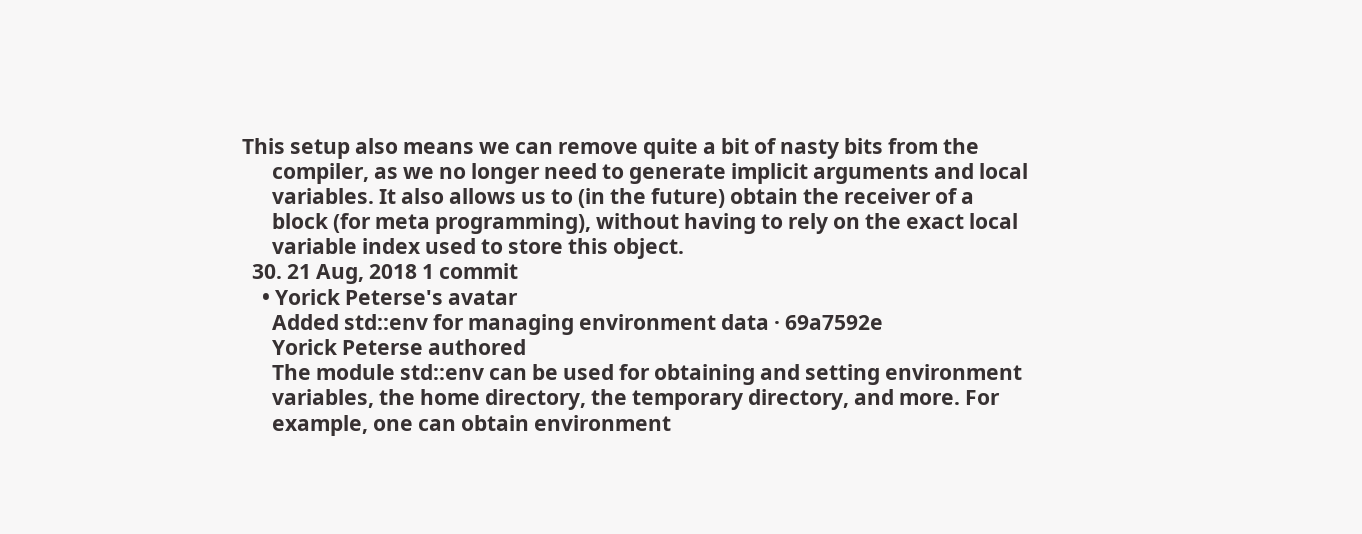This setup also means we can remove quite a bit of nasty bits from the
      compiler, as we no longer need to generate implicit arguments and local
      variables. It also allows us to (in the future) obtain the receiver of a
      block (for meta programming), without having to rely on the exact local
      variable index used to store this object.
  30. 21 Aug, 2018 1 commit
    • Yorick Peterse's avatar
      Added std::env for managing environment data · 69a7592e
      Yorick Peterse authored
      The module std::env can be used for obtaining and setting environment
      variables, the home directory, the temporary directory, and more. For
      example, one can obtain environment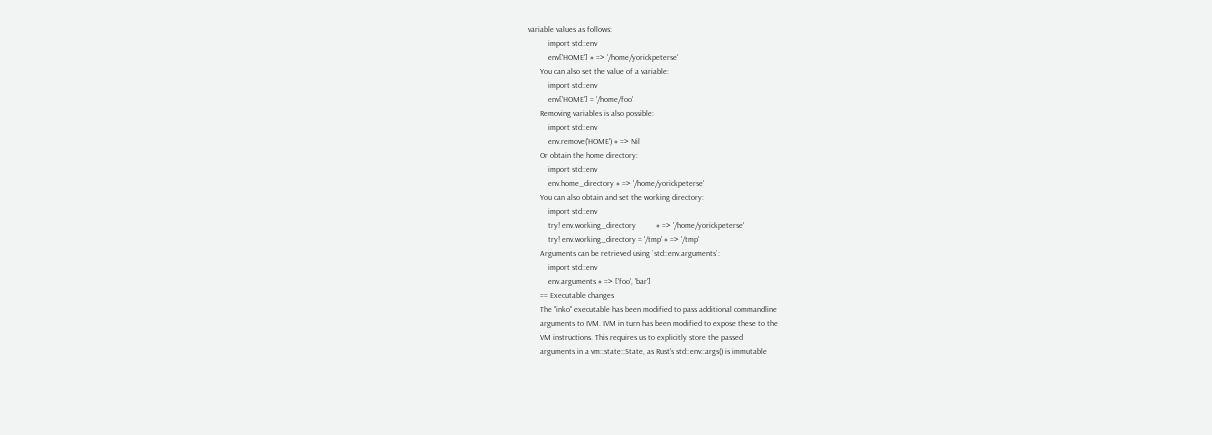variable values as follows:
          import std::env
          env['HOME'] # => '/home/yorickpeterse'
      You can also set the value of a variable:
          import std::env
          env['HOME'] = '/home/foo'
      Removing variables is also possible:
          import std::env
          env.remove('HOME') # => Nil
      Or obtain the home directory:
          import std::env
          env.home_directory # => '/home/yorickpeterse'
      You can also obtain and set the working directory:
          import std::env
          try! env.working_directory          # => '/home/yorickpeterse'
          try! env.working_directory = '/tmp' # => '/tmp'
      Arguments can be retrieved using `std::env.arguments`:
          import std::env
          env.arguments # => ['foo', 'bar']
      == Executable changes
      The "inko" executable has been modified to pass additional commandline
      arguments to IVM. IVM in turn has been modified to expose these to the
      VM instructions. This requires us to explicitly store the passed
      arguments in a vm::state::State, as Rust's std::env::args() is immutable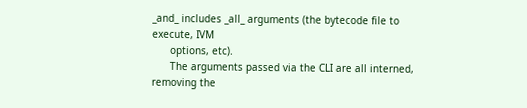_and_ includes _all_ arguments (the bytecode file to execute, IVM
      options, etc).
      The arguments passed via the CLI are all interned, removing the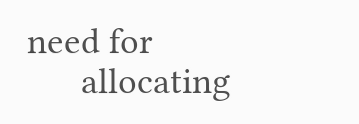need for
      allocating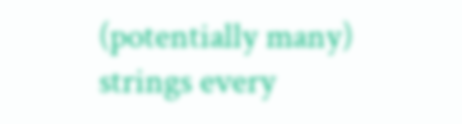(potentially many) strings every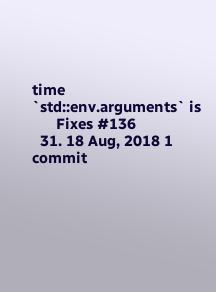time `std::env.arguments` is
      Fixes #136
  31. 18 Aug, 2018 1 commit